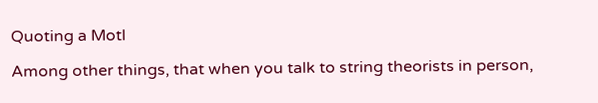Quoting a Motl

Among other things, that when you talk to string theorists in person,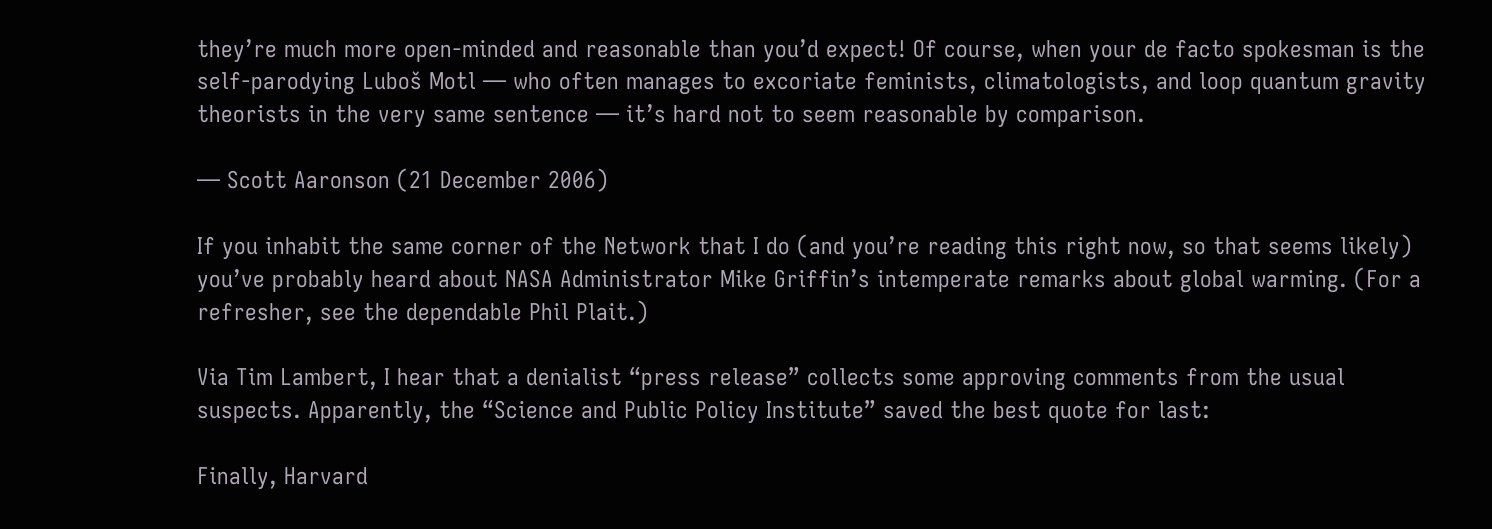they’re much more open-minded and reasonable than you’d expect! Of course, when your de facto spokesman is the self-parodying Luboš Motl — who often manages to excoriate feminists, climatologists, and loop quantum gravity theorists in the very same sentence — it’s hard not to seem reasonable by comparison.

— Scott Aaronson (21 December 2006)

If you inhabit the same corner of the Network that I do (and you’re reading this right now, so that seems likely) you’ve probably heard about NASA Administrator Mike Griffin’s intemperate remarks about global warming. (For a refresher, see the dependable Phil Plait.)

Via Tim Lambert, I hear that a denialist “press release” collects some approving comments from the usual suspects. Apparently, the “Science and Public Policy Institute” saved the best quote for last:

Finally, Harvard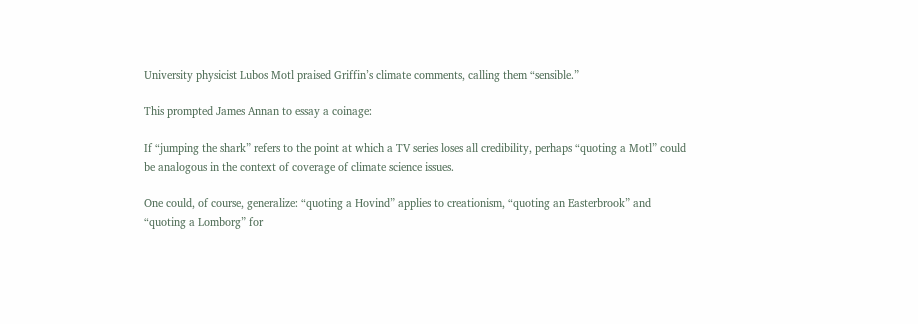University physicist Lubos Motl praised Griffin’s climate comments, calling them “sensible.”

This prompted James Annan to essay a coinage:

If “jumping the shark” refers to the point at which a TV series loses all credibility, perhaps “quoting a Motl” could be analogous in the context of coverage of climate science issues.

One could, of course, generalize: “quoting a Hovind” applies to creationism, “quoting an Easterbrook” and “quoting a Lomborg” for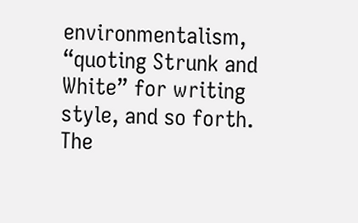environmentalism, “quoting Strunk and White” for writing style, and so forth. The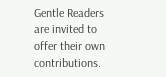Gentle Readers are invited to offer their own contributions.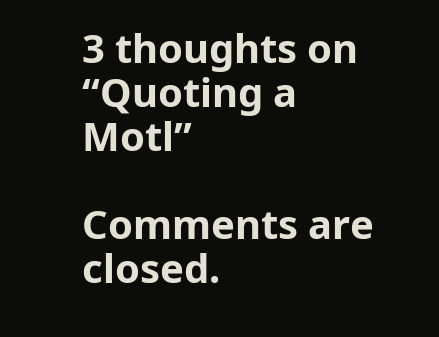3 thoughts on “Quoting a Motl”

Comments are closed.